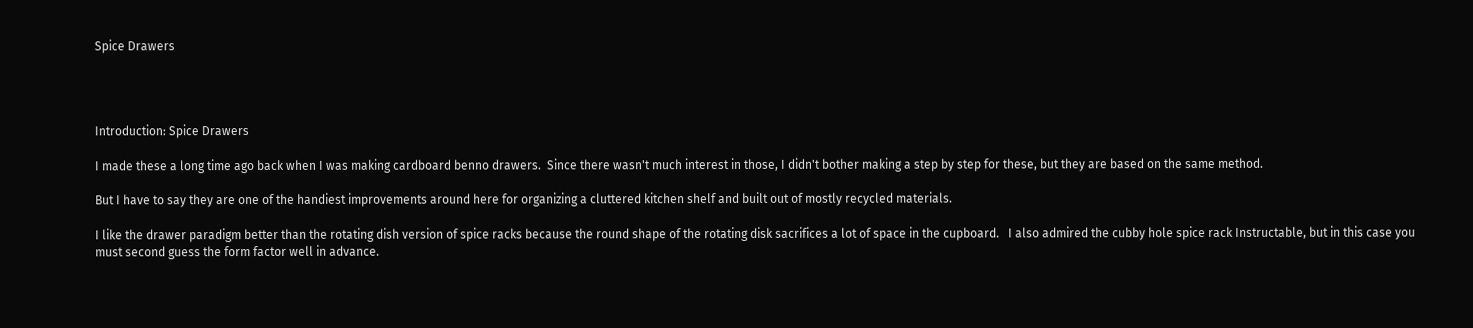Spice Drawers




Introduction: Spice Drawers

I made these a long time ago back when I was making cardboard benno drawers.  Since there wasn't much interest in those, I didn't bother making a step by step for these, but they are based on the same method.

But I have to say they are one of the handiest improvements around here for organizing a cluttered kitchen shelf and built out of mostly recycled materials.

I like the drawer paradigm better than the rotating dish version of spice racks because the round shape of the rotating disk sacrifices a lot of space in the cupboard.   I also admired the cubby hole spice rack Instructable, but in this case you must second guess the form factor well in advance.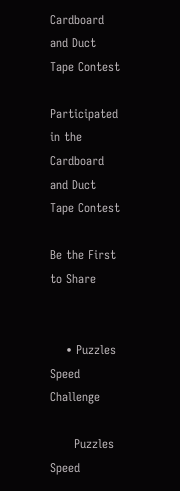Cardboard and Duct Tape Contest

Participated in the
Cardboard and Duct Tape Contest

Be the First to Share


    • Puzzles Speed Challenge

      Puzzles Speed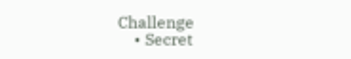Challenge
    • Secret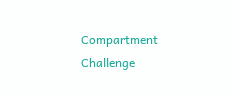Compartment Challenge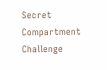Secret Compartment Challenge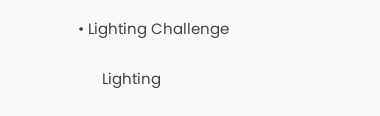• Lighting Challenge

      Lighting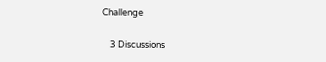Challenge

    3 Discussions